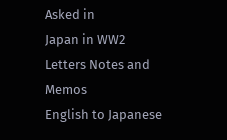Asked in
Japan in WW2
Letters Notes and Memos
English to Japanese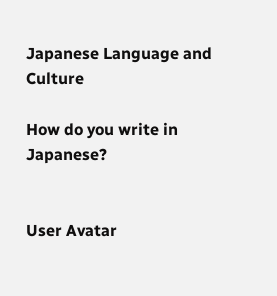Japanese Language and Culture

How do you write in Japanese?


User Avatar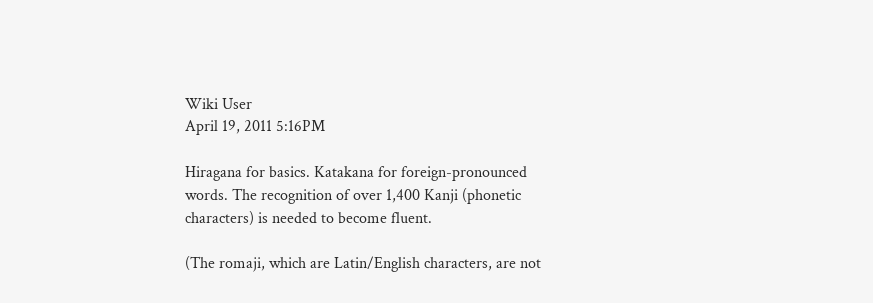Wiki User
April 19, 2011 5:16PM

Hiragana for basics. Katakana for foreign-pronounced words. The recognition of over 1,400 Kanji (phonetic characters) is needed to become fluent.

(The romaji, which are Latin/English characters, are not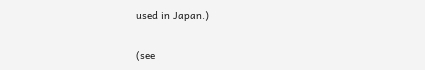used in Japan.)

(see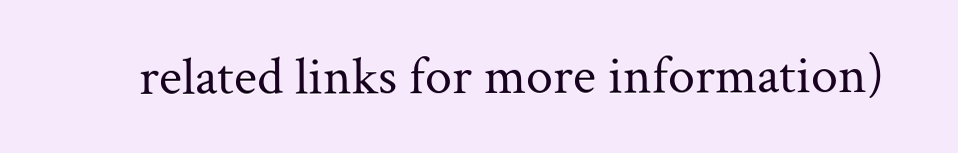related links for more information)